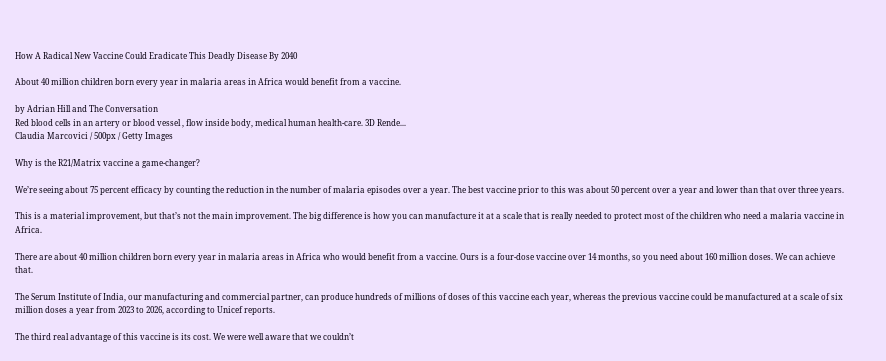How A Radical New Vaccine Could Eradicate This Deadly Disease By 2040

About 40 million children born every year in malaria areas in Africa would benefit from a vaccine.

by Adrian Hill and The Conversation
Red blood cells in an artery or blood vessel , flow inside body, medical human health-care. 3D Rende...
Claudia Marcovici / 500px / Getty Images

Why is the R21/Matrix vaccine a game-changer?

We’re seeing about 75 percent efficacy by counting the reduction in the number of malaria episodes over a year. The best vaccine prior to this was about 50 percent over a year and lower than that over three years.

This is a material improvement, but that’s not the main improvement. The big difference is how you can manufacture it at a scale that is really needed to protect most of the children who need a malaria vaccine in Africa.

There are about 40 million children born every year in malaria areas in Africa who would benefit from a vaccine. Ours is a four-dose vaccine over 14 months, so you need about 160 million doses. We can achieve that.

The Serum Institute of India, our manufacturing and commercial partner, can produce hundreds of millions of doses of this vaccine each year, whereas the previous vaccine could be manufactured at a scale of six million doses a year from 2023 to 2026, according to Unicef reports.

The third real advantage of this vaccine is its cost. We were well aware that we couldn’t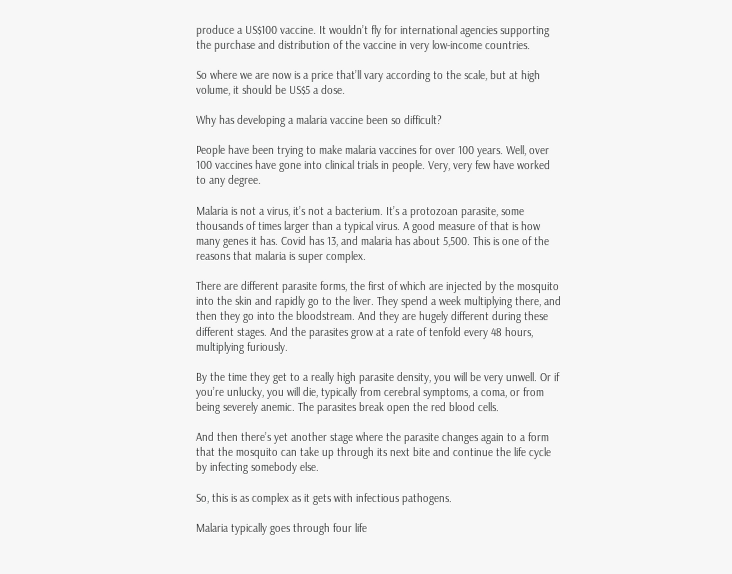produce a US$100 vaccine. It wouldn’t fly for international agencies supporting the purchase and distribution of the vaccine in very low-income countries.

So where we are now is a price that’ll vary according to the scale, but at high volume, it should be US$5 a dose.

Why has developing a malaria vaccine been so difficult?

People have been trying to make malaria vaccines for over 100 years. Well, over 100 vaccines have gone into clinical trials in people. Very, very few have worked to any degree.

Malaria is not a virus, it’s not a bacterium. It’s a protozoan parasite, some thousands of times larger than a typical virus. A good measure of that is how many genes it has. Covid has 13, and malaria has about 5,500. This is one of the reasons that malaria is super complex.

There are different parasite forms, the first of which are injected by the mosquito into the skin and rapidly go to the liver. They spend a week multiplying there, and then they go into the bloodstream. And they are hugely different during these different stages. And the parasites grow at a rate of tenfold every 48 hours, multiplying furiously.

By the time they get to a really high parasite density, you will be very unwell. Or if you’re unlucky, you will die, typically from cerebral symptoms, a coma, or from being severely anemic. The parasites break open the red blood cells.

And then there’s yet another stage where the parasite changes again to a form that the mosquito can take up through its next bite and continue the life cycle by infecting somebody else.

So, this is as complex as it gets with infectious pathogens.

Malaria typically goes through four life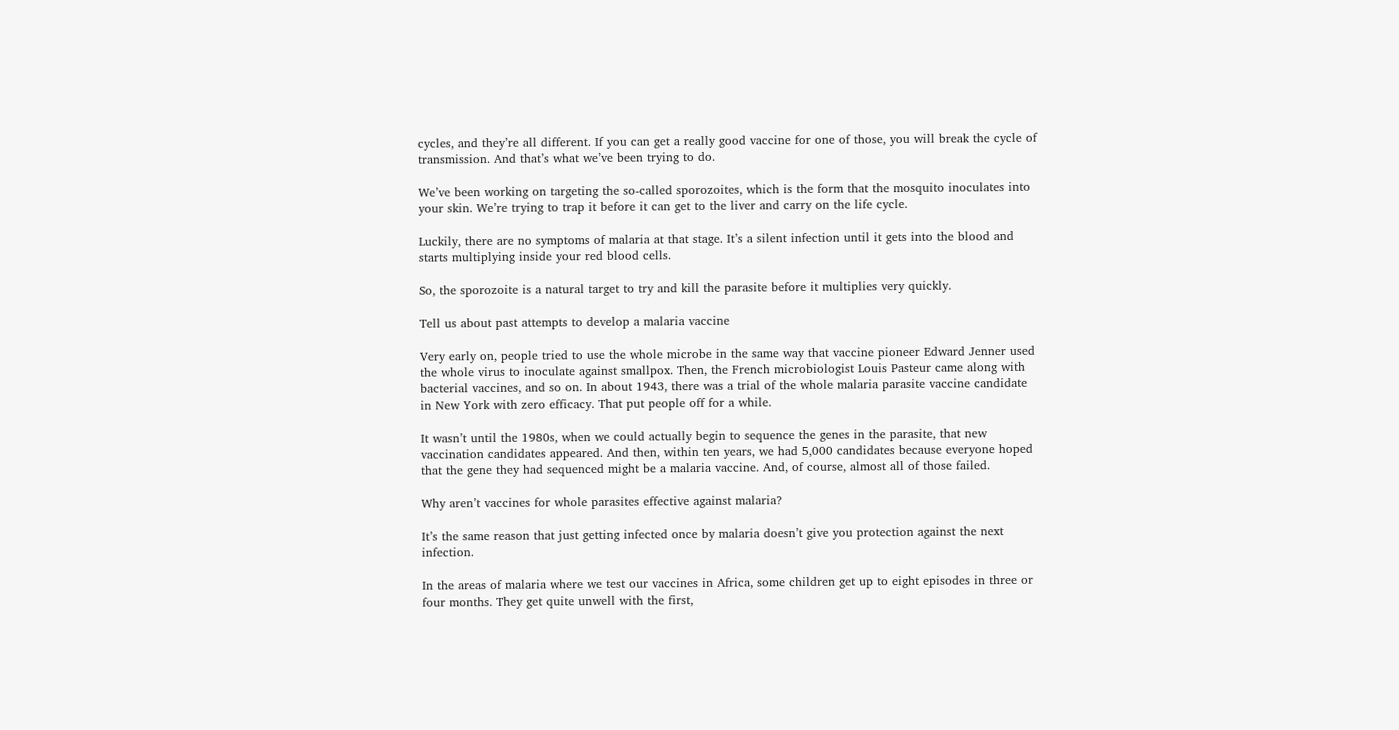cycles, and they’re all different. If you can get a really good vaccine for one of those, you will break the cycle of transmission. And that’s what we’ve been trying to do.

We’ve been working on targeting the so-called sporozoites, which is the form that the mosquito inoculates into your skin. We’re trying to trap it before it can get to the liver and carry on the life cycle.

Luckily, there are no symptoms of malaria at that stage. It’s a silent infection until it gets into the blood and starts multiplying inside your red blood cells.

So, the sporozoite is a natural target to try and kill the parasite before it multiplies very quickly.

Tell us about past attempts to develop a malaria vaccine

Very early on, people tried to use the whole microbe in the same way that vaccine pioneer Edward Jenner used the whole virus to inoculate against smallpox. Then, the French microbiologist Louis Pasteur came along with bacterial vaccines, and so on. In about 1943, there was a trial of the whole malaria parasite vaccine candidate in New York with zero efficacy. That put people off for a while.

It wasn’t until the 1980s, when we could actually begin to sequence the genes in the parasite, that new vaccination candidates appeared. And then, within ten years, we had 5,000 candidates because everyone hoped that the gene they had sequenced might be a malaria vaccine. And, of course, almost all of those failed.

Why aren’t vaccines for whole parasites effective against malaria?

It’s the same reason that just getting infected once by malaria doesn’t give you protection against the next infection.

In the areas of malaria where we test our vaccines in Africa, some children get up to eight episodes in three or four months. They get quite unwell with the first,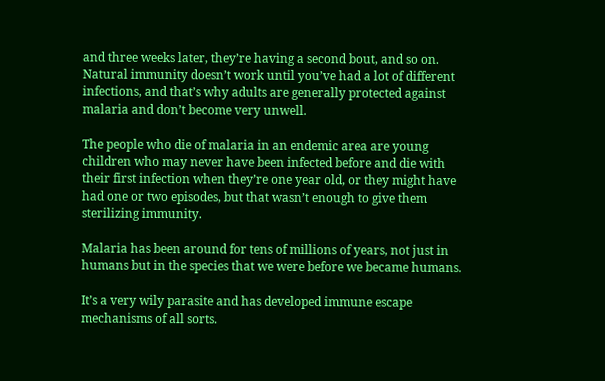and three weeks later, they’re having a second bout, and so on. Natural immunity doesn’t work until you’ve had a lot of different infections, and that’s why adults are generally protected against malaria and don’t become very unwell.

The people who die of malaria in an endemic area are young children who may never have been infected before and die with their first infection when they’re one year old, or they might have had one or two episodes, but that wasn’t enough to give them sterilizing immunity.

Malaria has been around for tens of millions of years, not just in humans but in the species that we were before we became humans.

It’s a very wily parasite and has developed immune escape mechanisms of all sorts.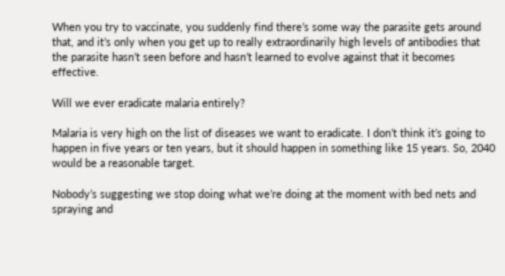When you try to vaccinate, you suddenly find there’s some way the parasite gets around that, and it’s only when you get up to really extraordinarily high levels of antibodies that the parasite hasn’t seen before and hasn’t learned to evolve against that it becomes effective.

Will we ever eradicate malaria entirely?

Malaria is very high on the list of diseases we want to eradicate. I don’t think it’s going to happen in five years or ten years, but it should happen in something like 15 years. So, 2040 would be a reasonable target.

Nobody’s suggesting we stop doing what we’re doing at the moment with bed nets and spraying and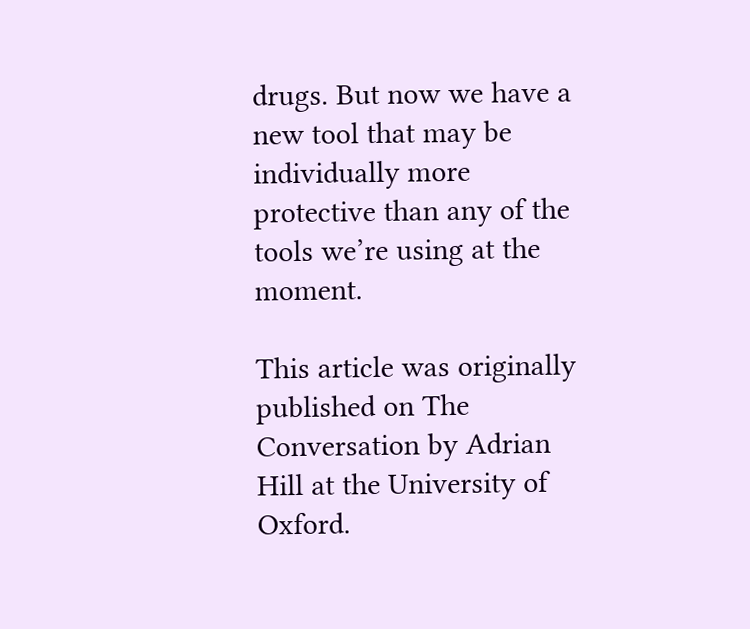drugs. But now we have a new tool that may be individually more protective than any of the tools we’re using at the moment.

This article was originally published on The Conversation by Adrian Hill at the University of Oxford.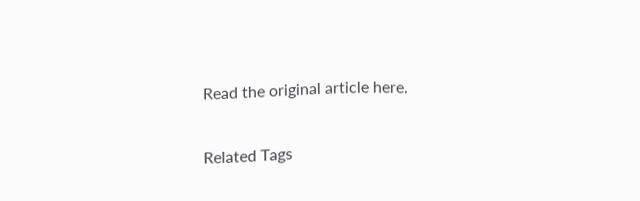Read the original article here.

Related Tags